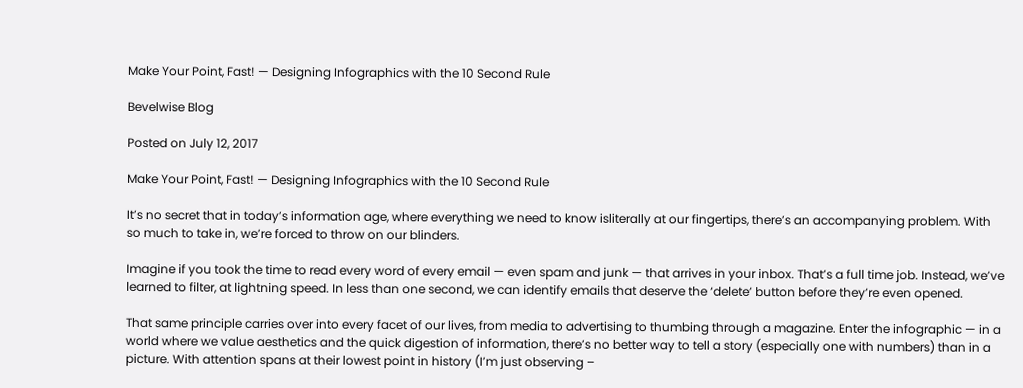Make Your Point, Fast! — Designing Infographics with the 10 Second Rule

Bevelwise Blog

Posted on July 12, 2017

Make Your Point, Fast! — Designing Infographics with the 10 Second Rule

It’s no secret that in today’s information age, where everything we need to know isliterally at our fingertips, there’s an accompanying problem. With so much to take in, we’re forced to throw on our blinders.

Imagine if you took the time to read every word of every email — even spam and junk — that arrives in your inbox. That’s a full time job. Instead, we’ve learned to filter, at lightning speed. In less than one second, we can identify emails that deserve the ‘delete’ button before they’re even opened.

That same principle carries over into every facet of our lives, from media to advertising to thumbing through a magazine. Enter the infographic — in a world where we value aesthetics and the quick digestion of information, there’s no better way to tell a story (especially one with numbers) than in a picture. With attention spans at their lowest point in history (I’m just observing –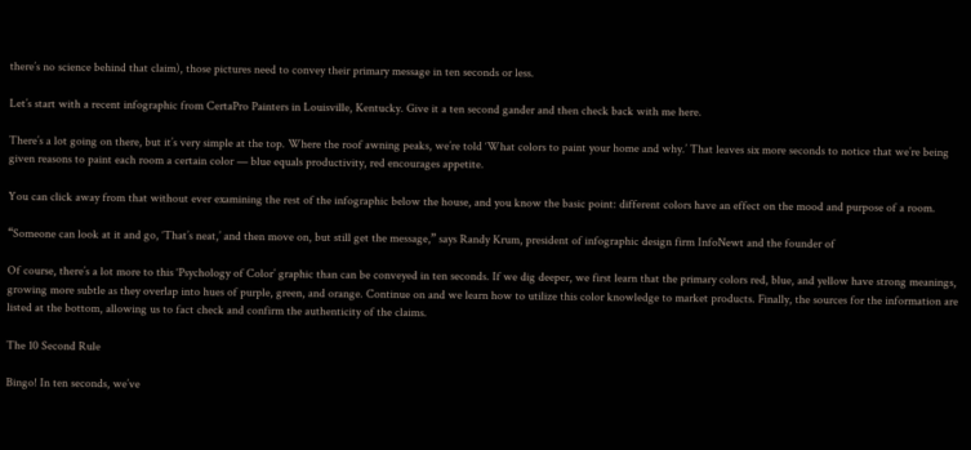there’s no science behind that claim), those pictures need to convey their primary message in ten seconds or less.

Let’s start with a recent infographic from CertaPro Painters in Louisville, Kentucky. Give it a ten second gander and then check back with me here.

There’s a lot going on there, but it’s very simple at the top. Where the roof awning peaks, we’re told ‘What colors to paint your home and why.’ That leaves six more seconds to notice that we’re being given reasons to paint each room a certain color — blue equals productivity, red encourages appetite.

You can click away from that without ever examining the rest of the infographic below the house, and you know the basic point: different colors have an effect on the mood and purpose of a room.

“Someone can look at it and go, ‘That’s neat,’ and then move on, but still get the message,” says Randy Krum, president of infographic design firm InfoNewt and the founder of

Of course, there’s a lot more to this ‘Psychology of Color’ graphic than can be conveyed in ten seconds. If we dig deeper, we first learn that the primary colors red, blue, and yellow have strong meanings, growing more subtle as they overlap into hues of purple, green, and orange. Continue on and we learn how to utilize this color knowledge to market products. Finally, the sources for the information are listed at the bottom, allowing us to fact check and confirm the authenticity of the claims.

The 10 Second Rule

Bingo! In ten seconds, we’ve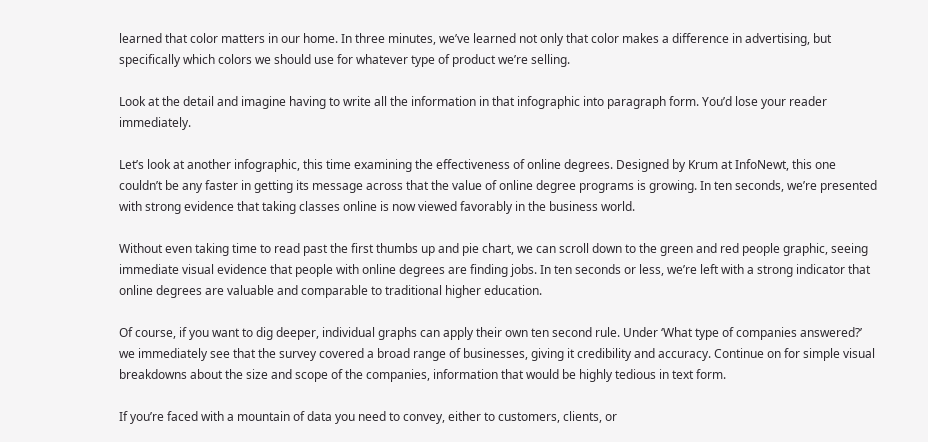learned that color matters in our home. In three minutes, we’ve learned not only that color makes a difference in advertising, but specifically which colors we should use for whatever type of product we’re selling.

Look at the detail and imagine having to write all the information in that infographic into paragraph form. You’d lose your reader immediately.

Let’s look at another infographic, this time examining the effectiveness of online degrees. Designed by Krum at InfoNewt, this one couldn’t be any faster in getting its message across that the value of online degree programs is growing. In ten seconds, we’re presented with strong evidence that taking classes online is now viewed favorably in the business world.

Without even taking time to read past the first thumbs up and pie chart, we can scroll down to the green and red people graphic, seeing immediate visual evidence that people with online degrees are finding jobs. In ten seconds or less, we’re left with a strong indicator that online degrees are valuable and comparable to traditional higher education.

Of course, if you want to dig deeper, individual graphs can apply their own ten second rule. Under ‘What type of companies answered?’ we immediately see that the survey covered a broad range of businesses, giving it credibility and accuracy. Continue on for simple visual breakdowns about the size and scope of the companies, information that would be highly tedious in text form.

If you’re faced with a mountain of data you need to convey, either to customers, clients, or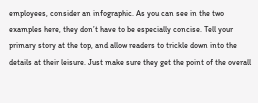employees, consider an infographic. As you can see in the two examples here, they don’t have to be especially concise. Tell your primary story at the top, and allow readers to trickle down into the details at their leisure. Just make sure they get the point of the overall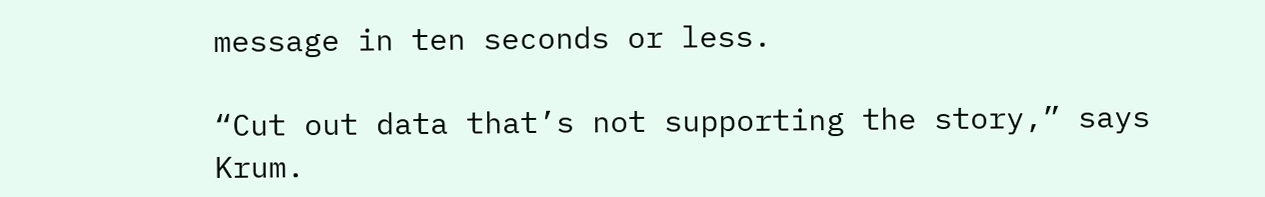message in ten seconds or less.

“Cut out data that’s not supporting the story,” says Krum.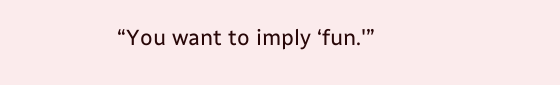“You want to imply ‘fun.'”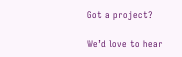Got a project?

We’d love to hear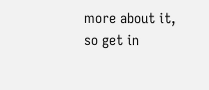more about it, so get in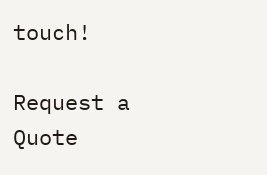touch!

Request a Quote